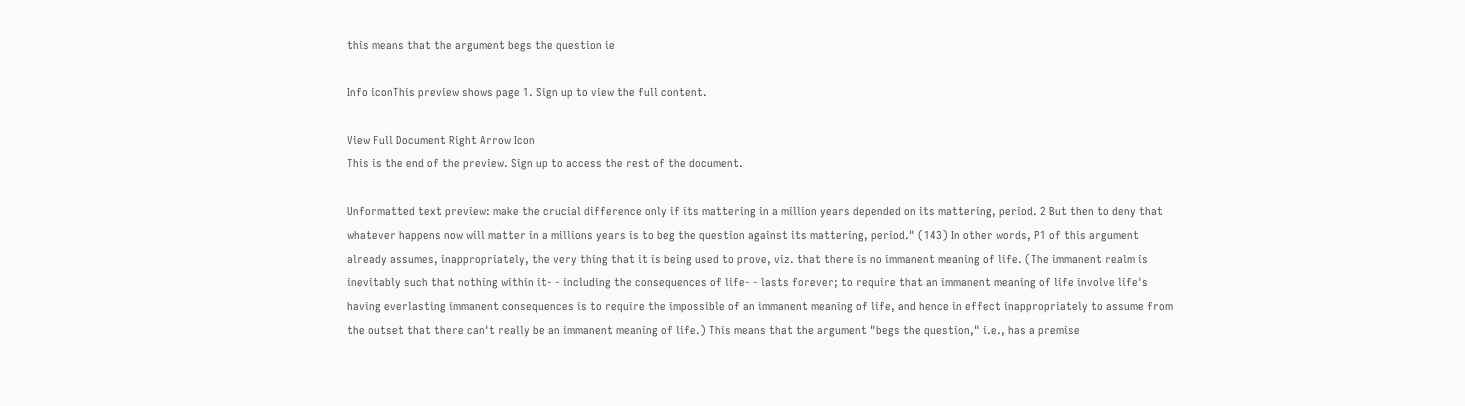this means that the argument begs the question ie

Info iconThis preview shows page 1. Sign up to view the full content.

View Full Document Right Arrow Icon
This is the end of the preview. Sign up to access the rest of the document.

Unformatted text preview: make the crucial difference only if its mattering in a million years depended on its mattering, period. 2 But then to deny that whatever happens now will matter in a millions years is to beg the question against its mattering, period." (143) In other words, P1 of this argument already assumes, inappropriately, the very thing that it is being used to prove, viz. that there is no immanent meaning of life. (The immanent realm is inevitably such that nothing within it- - including the consequences of life- - lasts forever; to require that an immanent meaning of life involve life's having everlasting immanent consequences is to require the impossible of an immanent meaning of life, and hence in effect inappropriately to assume from the outset that there can't really be an immanent meaning of life.) This means that the argument "begs the question," i.e., has a premise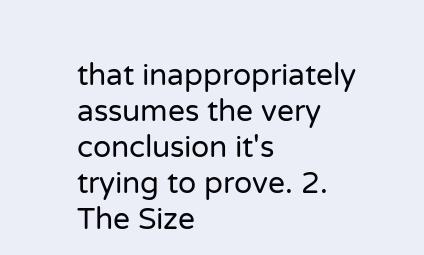that inappropriately assumes the very conclusion it's trying to prove. 2. The Size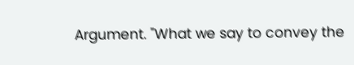Argument. "What we say to convey the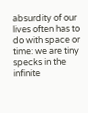absurdity of our lives often has to do with space or time: we are tiny specks in the infinite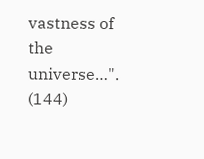vastness of the universe…". (144)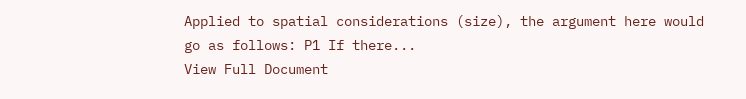Applied to spatial considerations (size), the argument here would go as follows: P1 If there...
View Full Document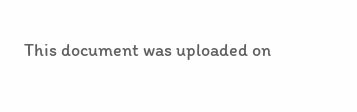This document was uploaded on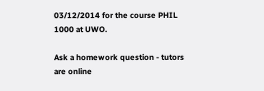03/12/2014 for the course PHIL 1000 at UWO.

Ask a homework question - tutors are online